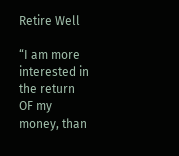Retire Well

“I am more interested in the return OF my money, than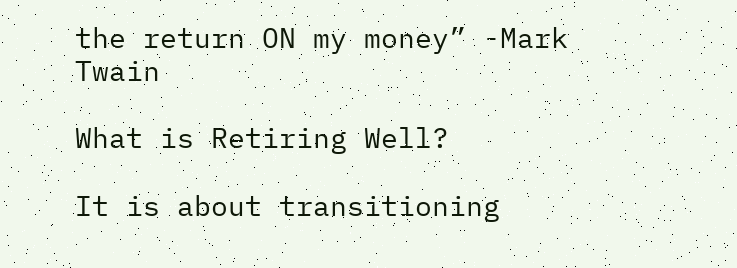the return ON my money” -Mark Twain

What is Retiring Well?

It is about transitioning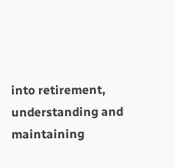into retirement, understanding and maintaining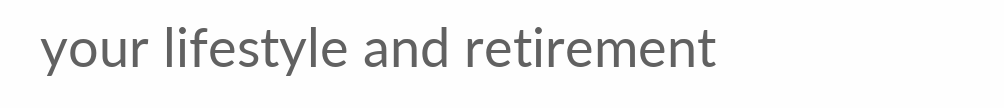your lifestyle and retirement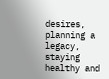desires, planning a legacy, staying healthy and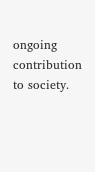ongoing contribution to society.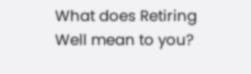What does Retiring Well mean to you?